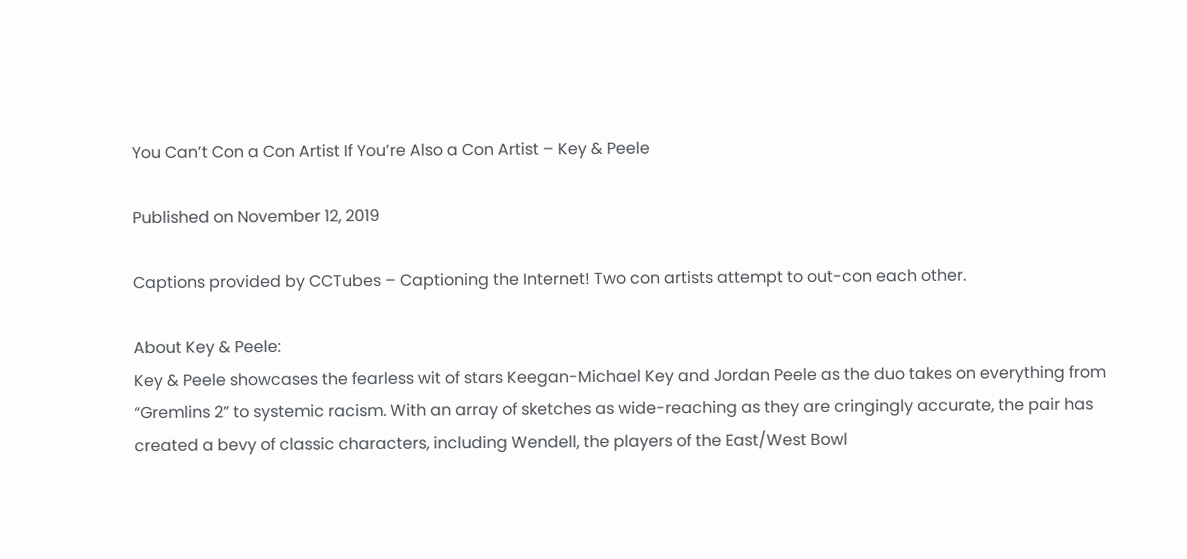You Can’t Con a Con Artist If You’re Also a Con Artist – Key & Peele

Published on November 12, 2019

Captions provided by CCTubes – Captioning the Internet! Two con artists attempt to out-con each other.

About Key & Peele:
Key & Peele showcases the fearless wit of stars Keegan-Michael Key and Jordan Peele as the duo takes on everything from “Gremlins 2” to systemic racism. With an array of sketches as wide-reaching as they are cringingly accurate, the pair has created a bevy of classic characters, including Wendell, the players of the East/West Bowl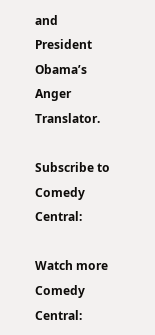and President Obama’s Anger Translator.

Subscribe to Comedy Central:

Watch more Comedy Central: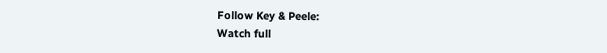Follow Key & Peele:
Watch full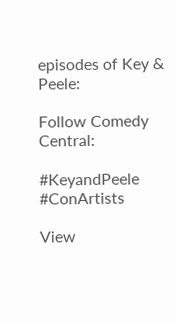episodes of Key & Peele:

Follow Comedy Central:

#KeyandPeele #ConArtists

View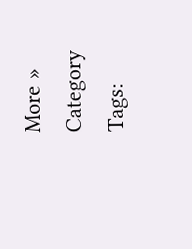More »
Category Tags: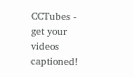CCTubes - get your videos captioned!